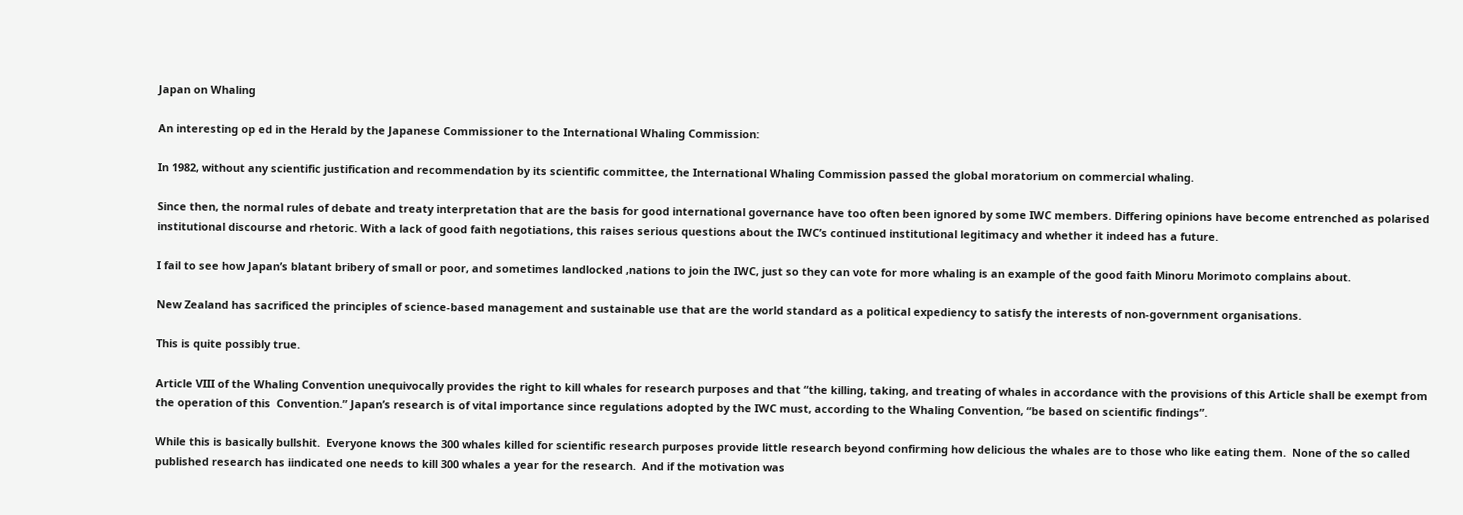Japan on Whaling

An interesting op ed in the Herald by the Japanese Commissioner to the International Whaling Commission:

In 1982, without any scientific justification and recommendation by its scientific committee, the International Whaling Commission passed the global moratorium on commercial whaling.

Since then, the normal rules of debate and treaty interpretation that are the basis for good international governance have too often been ignored by some IWC members. Differing opinions have become entrenched as polarised institutional discourse and rhetoric. With a lack of good faith negotiations, this raises serious questions about the IWC’s continued institutional legitimacy and whether it indeed has a future.

I fail to see how Japan’s blatant bribery of small or poor, and sometimes landlocked ,nations to join the IWC, just so they can vote for more whaling is an example of the good faith Minoru Morimoto complains about.

New Zealand has sacrificed the principles of science-based management and sustainable use that are the world standard as a political expediency to satisfy the interests of non-government organisations.

This is quite possibly true.

Article VIII of the Whaling Convention unequivocally provides the right to kill whales for research purposes and that “the killing, taking, and treating of whales in accordance with the provisions of this Article shall be exempt from the operation of this  Convention.” Japan’s research is of vital importance since regulations adopted by the IWC must, according to the Whaling Convention, “be based on scientific findings”.

While this is basically bullshit.  Everyone knows the 300 whales killed for scientific research purposes provide little research beyond confirming how delicious the whales are to those who like eating them.  None of the so called published research has iindicated one needs to kill 300 whales a year for the research.  And if the motivation was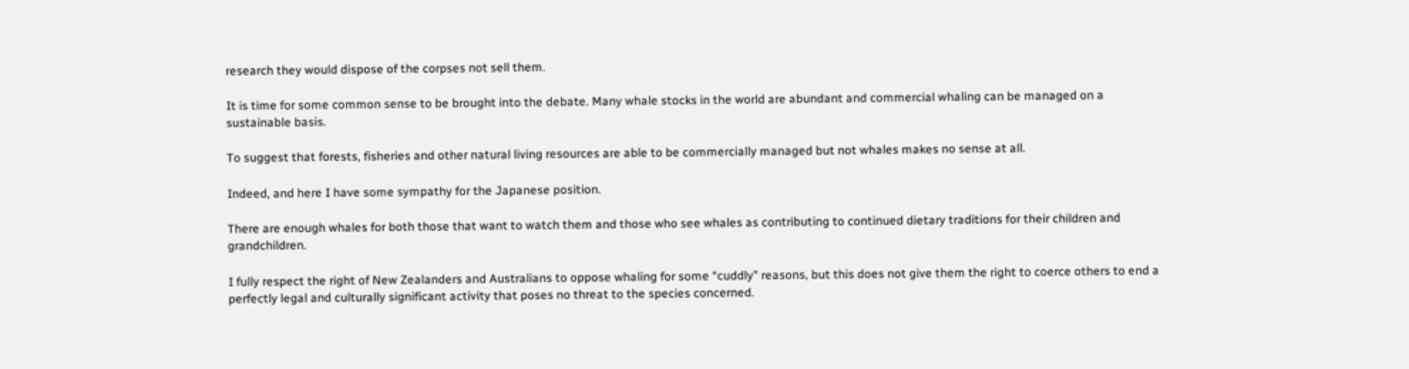research they would dispose of the corpses not sell them.

It is time for some common sense to be brought into the debate. Many whale stocks in the world are abundant and commercial whaling can be managed on a sustainable basis.

To suggest that forests, fisheries and other natural living resources are able to be commercially managed but not whales makes no sense at all.

Indeed, and here I have some sympathy for the Japanese position.

There are enough whales for both those that want to watch them and those who see whales as contributing to continued dietary traditions for their children and grandchildren.

I fully respect the right of New Zealanders and Australians to oppose whaling for some “cuddly” reasons, but this does not give them the right to coerce others to end a perfectly legal and culturally significant activity that poses no threat to the species concerned.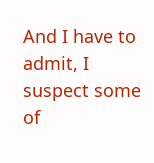And I have to admit, I suspect some of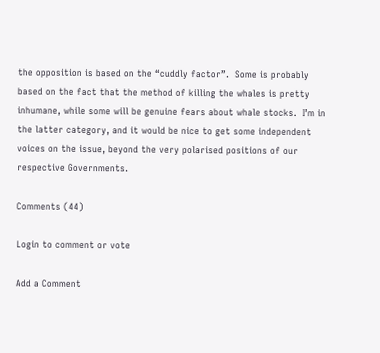the opposition is based on the “cuddly factor”.  Some is probably based on the fact that the method of killing the whales is pretty inhumane, while some will be genuine fears about whale stocks.  I’m in the latter category, and it would be nice to get some independent voices on the issue, beyond the very polarised positions of our respective Governments.

Comments (44)

Login to comment or vote

Add a Comment